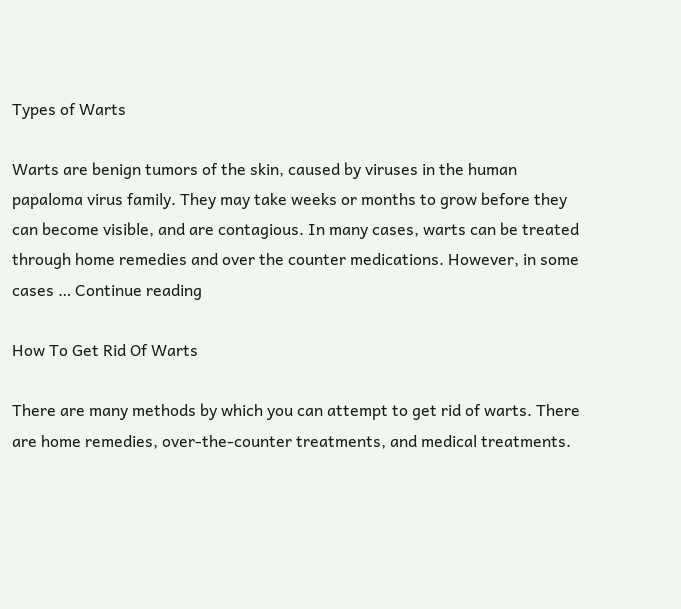Types of Warts

Warts are benign tumors of the skin, caused by viruses in the human papaloma virus family. They may take weeks or months to grow before they can become visible, and are contagious. In many cases, warts can be treated through home remedies and over the counter medications. However, in some cases … Continue reading

How To Get Rid Of Warts

There are many methods by which you can attempt to get rid of warts. There are home remedies, over-the-counter treatments, and medical treatments.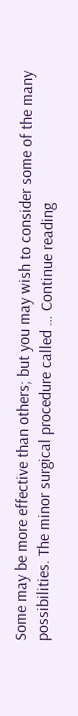Some may be more effective than others; but you may wish to consider some of the many possibilities. The minor surgical procedure called … Continue reading